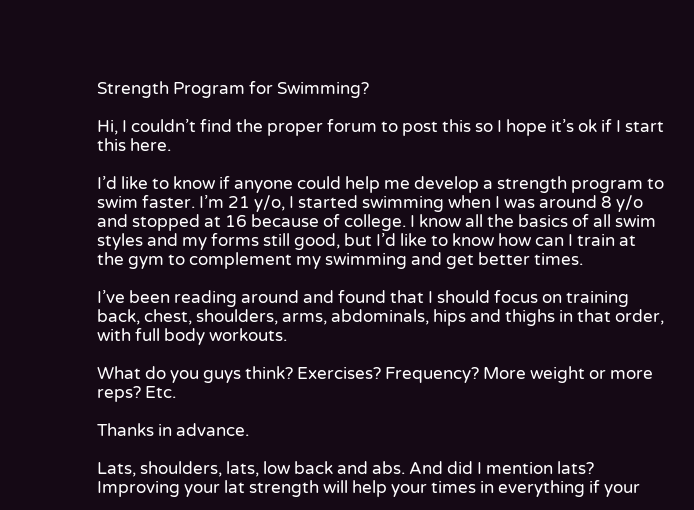Strength Program for Swimming?

Hi, I couldn’t find the proper forum to post this so I hope it’s ok if I start this here.

I’d like to know if anyone could help me develop a strength program to swim faster. I’m 21 y/o, I started swimming when I was around 8 y/o and stopped at 16 because of college. I know all the basics of all swim styles and my forms still good, but I’d like to know how can I train at the gym to complement my swimming and get better times.

I’ve been reading around and found that I should focus on training back, chest, shoulders, arms, abdominals, hips and thighs in that order, with full body workouts.

What do you guys think? Exercises? Frequency? More weight or more reps? Etc.

Thanks in advance.

Lats, shoulders, lats, low back and abs. And did I mention lats? Improving your lat strength will help your times in everything if your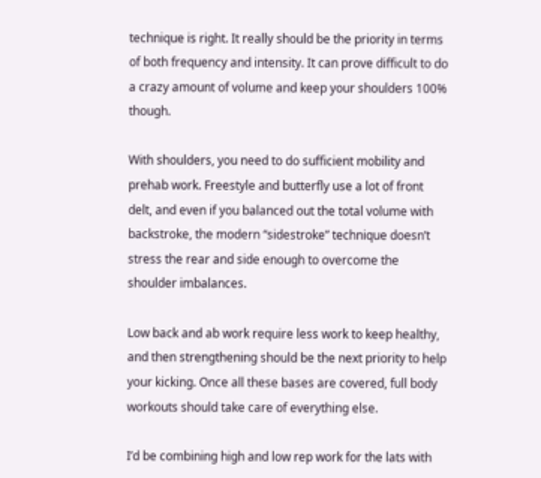technique is right. It really should be the priority in terms of both frequency and intensity. It can prove difficult to do a crazy amount of volume and keep your shoulders 100% though.

With shoulders, you need to do sufficient mobility and prehab work. Freestyle and butterfly use a lot of front delt, and even if you balanced out the total volume with backstroke, the modern “sidestroke” technique doesn’t stress the rear and side enough to overcome the shoulder imbalances.

Low back and ab work require less work to keep healthy, and then strengthening should be the next priority to help your kicking. Once all these bases are covered, full body workouts should take care of everything else.

I’d be combining high and low rep work for the lats with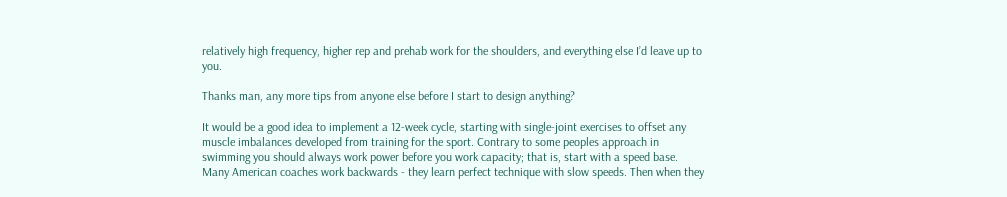relatively high frequency, higher rep and prehab work for the shoulders, and everything else I’d leave up to you.

Thanks man, any more tips from anyone else before I start to design anything?

It would be a good idea to implement a 12-week cycle, starting with single-joint exercises to offset any muscle imbalances developed from training for the sport. Contrary to some peoples approach in swimming you should always work power before you work capacity; that is, start with a speed base. Many American coaches work backwards - they learn perfect technique with slow speeds. Then when they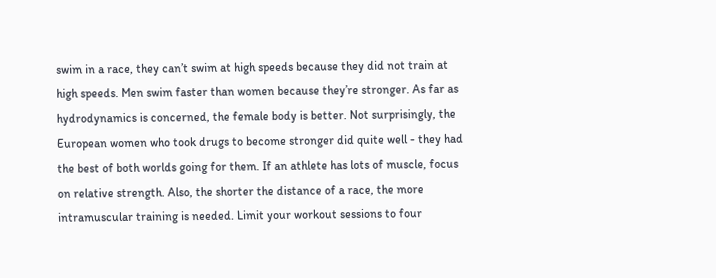swim in a race, they can’t swim at high speeds because they did not train at high speeds. Men swim faster than women because they’re stronger. As far as hydrodynamics is concerned, the female body is better. Not surprisingly, the European women who took drugs to become stronger did quite well - they had the best of both worlds going for them. If an athlete has lots of muscle, focus on relative strength. Also, the shorter the distance of a race, the more intramuscular training is needed. Limit your workout sessions to four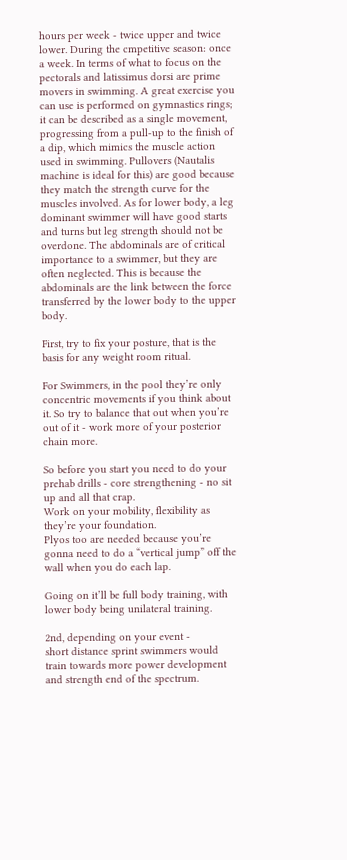hours per week - twice upper and twice lower. During the cmpetitive season: once a week. In terms of what to focus on the pectorals and latissimus dorsi are prime movers in swimming. A great exercise you can use is performed on gymnastics rings; it can be described as a single movement, progressing from a pull-up to the finish of a dip, which mimics the muscle action used in swimming. Pullovers (Nautalis machine is ideal for this) are good because they match the strength curve for the muscles involved. As for lower body, a leg dominant swimmer will have good starts and turns but leg strength should not be overdone. The abdominals are of critical importance to a swimmer, but they are often neglected. This is because the abdominals are the link between the force transferred by the lower body to the upper body.

First, try to fix your posture, that is the basis for any weight room ritual.

For Swimmers, in the pool they’re only concentric movements if you think about it. So try to balance that out when you’re out of it - work more of your posterior chain more.

So before you start you need to do your prehab drills - core strengthening - no sit up and all that crap.
Work on your mobility, flexibility as they’re your foundation.
Plyos too are needed because you’re gonna need to do a “vertical jump” off the wall when you do each lap.

Going on it’ll be full body training, with lower body being unilateral training.

2nd, depending on your event -
short distance sprint swimmers would train towards more power development and strength end of the spectrum.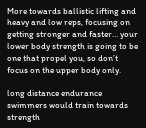More towards ballistic lifting and heavy and low reps, focusing on getting stronger and faster… your lower body strength is going to be one that propel you, so don’t focus on the upper body only.

long distance endurance swimmers would train towards strength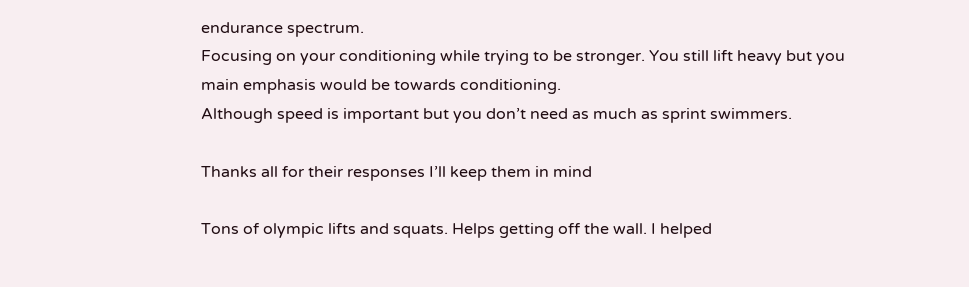endurance spectrum.
Focusing on your conditioning while trying to be stronger. You still lift heavy but you main emphasis would be towards conditioning.
Although speed is important but you don’t need as much as sprint swimmers.

Thanks all for their responses I’ll keep them in mind

Tons of olympic lifts and squats. Helps getting off the wall. I helped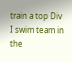train a top Div I swim team in the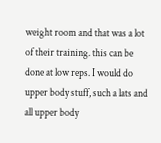weight room and that was a lot of their training. this can be done at low reps. I would do upper body stuff, such a lats and all upper body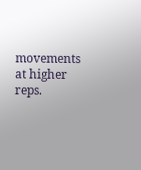movements at higher reps.